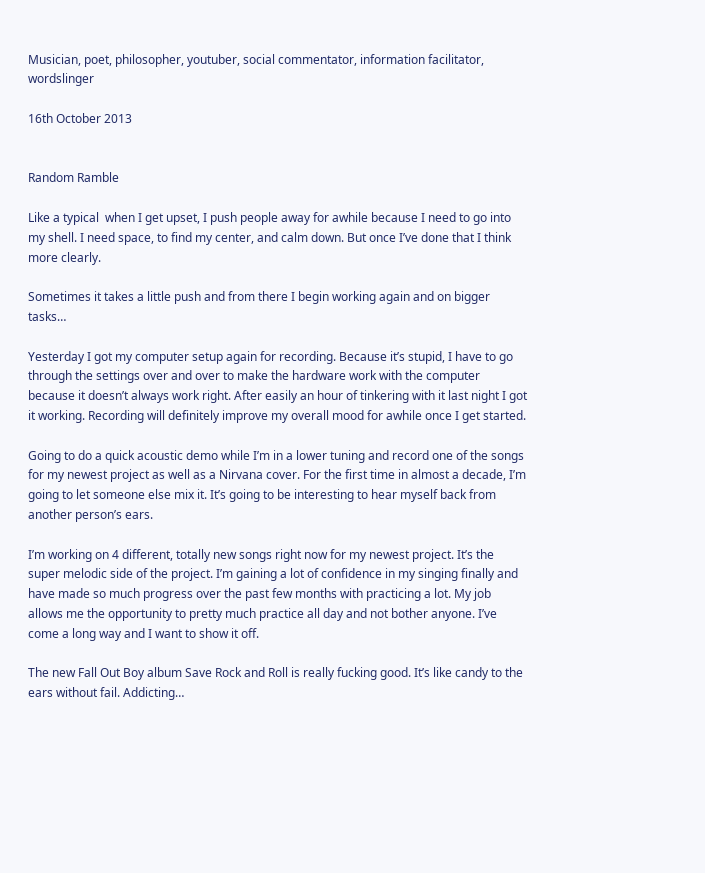Musician, poet, philosopher, youtuber, social commentator, information facilitator, wordslinger

16th October 2013


Random Ramble

Like a typical  when I get upset, I push people away for awhile because I need to go into my shell. I need space, to find my center, and calm down. But once I’ve done that I think more clearly.

Sometimes it takes a little push and from there I begin working again and on bigger tasks…

Yesterday I got my computer setup again for recording. Because it’s stupid, I have to go through the settings over and over to make the hardware work with the computer because it doesn’t always work right. After easily an hour of tinkering with it last night I got it working. Recording will definitely improve my overall mood for awhile once I get started.

Going to do a quick acoustic demo while I’m in a lower tuning and record one of the songs for my newest project as well as a Nirvana cover. For the first time in almost a decade, I’m going to let someone else mix it. It’s going to be interesting to hear myself back from another person’s ears.

I’m working on 4 different, totally new songs right now for my newest project. It’s the super melodic side of the project. I’m gaining a lot of confidence in my singing finally and have made so much progress over the past few months with practicing a lot. My job allows me the opportunity to pretty much practice all day and not bother anyone. I’ve come a long way and I want to show it off.

The new Fall Out Boy album Save Rock and Roll is really fucking good. It’s like candy to the ears without fail. Addicting…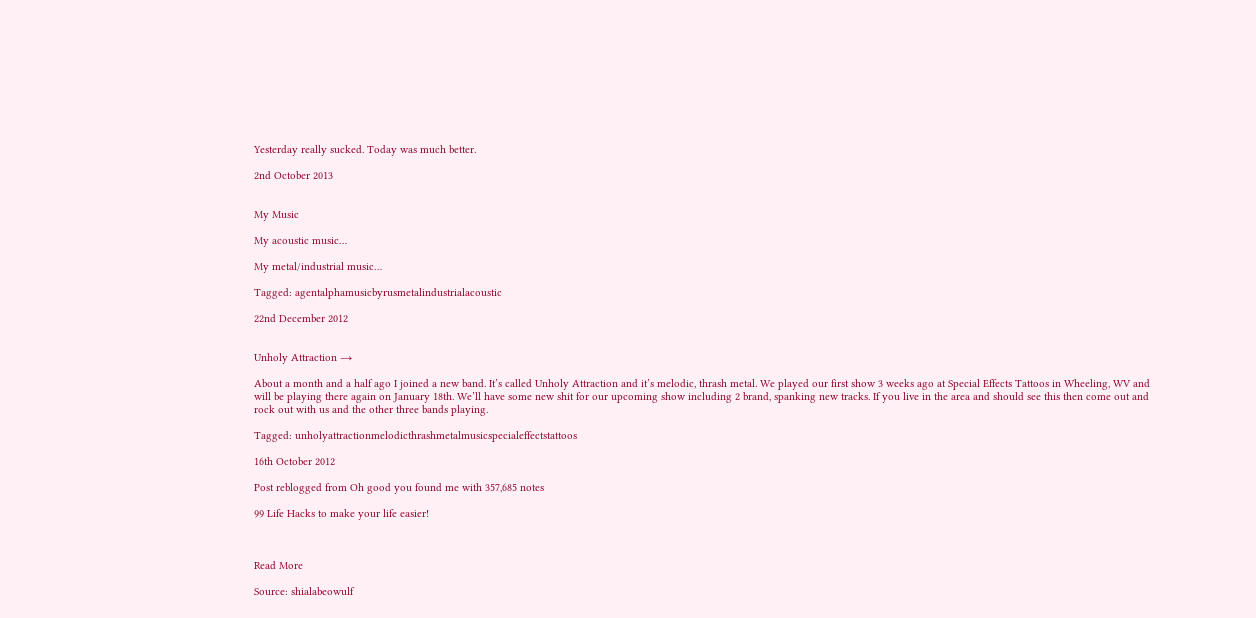Yesterday really sucked. Today was much better.

2nd October 2013


My Music

My acoustic music…

My metal/industrial music…

Tagged: agentalphamusicbyrusmetalindustrialacoustic

22nd December 2012


Unholy Attraction →

About a month and a half ago I joined a new band. It’s called Unholy Attraction and it’s melodic, thrash metal. We played our first show 3 weeks ago at Special Effects Tattoos in Wheeling, WV and will be playing there again on January 18th. We’ll have some new shit for our upcoming show including 2 brand, spanking new tracks. If you live in the area and should see this then come out and rock out with us and the other three bands playing.

Tagged: unholyattractionmelodicthrashmetalmusicspecialeffectstattoos

16th October 2012

Post reblogged from Oh good you found me with 357,685 notes

99 Life Hacks to make your life easier!



Read More

Source: shialabeowulf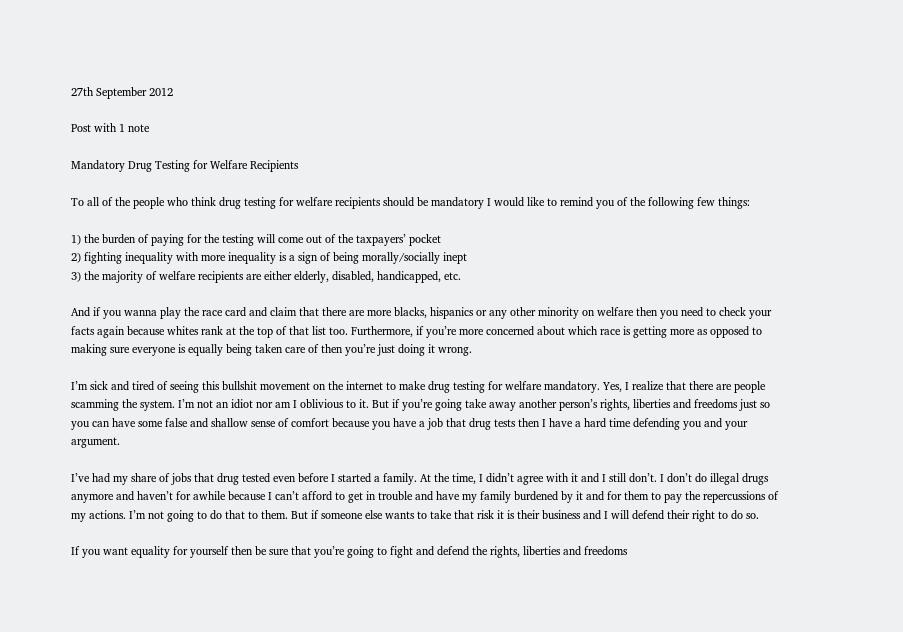27th September 2012

Post with 1 note

Mandatory Drug Testing for Welfare Recipients

To all of the people who think drug testing for welfare recipients should be mandatory I would like to remind you of the following few things:

1) the burden of paying for the testing will come out of the taxpayers’ pocket
2) fighting inequality with more inequality is a sign of being morally/socially inept
3) the majority of welfare recipients are either elderly, disabled, handicapped, etc.

And if you wanna play the race card and claim that there are more blacks, hispanics or any other minority on welfare then you need to check your facts again because whites rank at the top of that list too. Furthermore, if you’re more concerned about which race is getting more as opposed to making sure everyone is equally being taken care of then you’re just doing it wrong.

I’m sick and tired of seeing this bullshit movement on the internet to make drug testing for welfare mandatory. Yes, I realize that there are people scamming the system. I’m not an idiot nor am I oblivious to it. But if you’re going take away another person’s rights, liberties and freedoms just so you can have some false and shallow sense of comfort because you have a job that drug tests then I have a hard time defending you and your argument.

I’ve had my share of jobs that drug tested even before I started a family. At the time, I didn’t agree with it and I still don’t. I don’t do illegal drugs anymore and haven’t for awhile because I can’t afford to get in trouble and have my family burdened by it and for them to pay the repercussions of my actions. I’m not going to do that to them. But if someone else wants to take that risk it is their business and I will defend their right to do so.

If you want equality for yourself then be sure that you’re going to fight and defend the rights, liberties and freedoms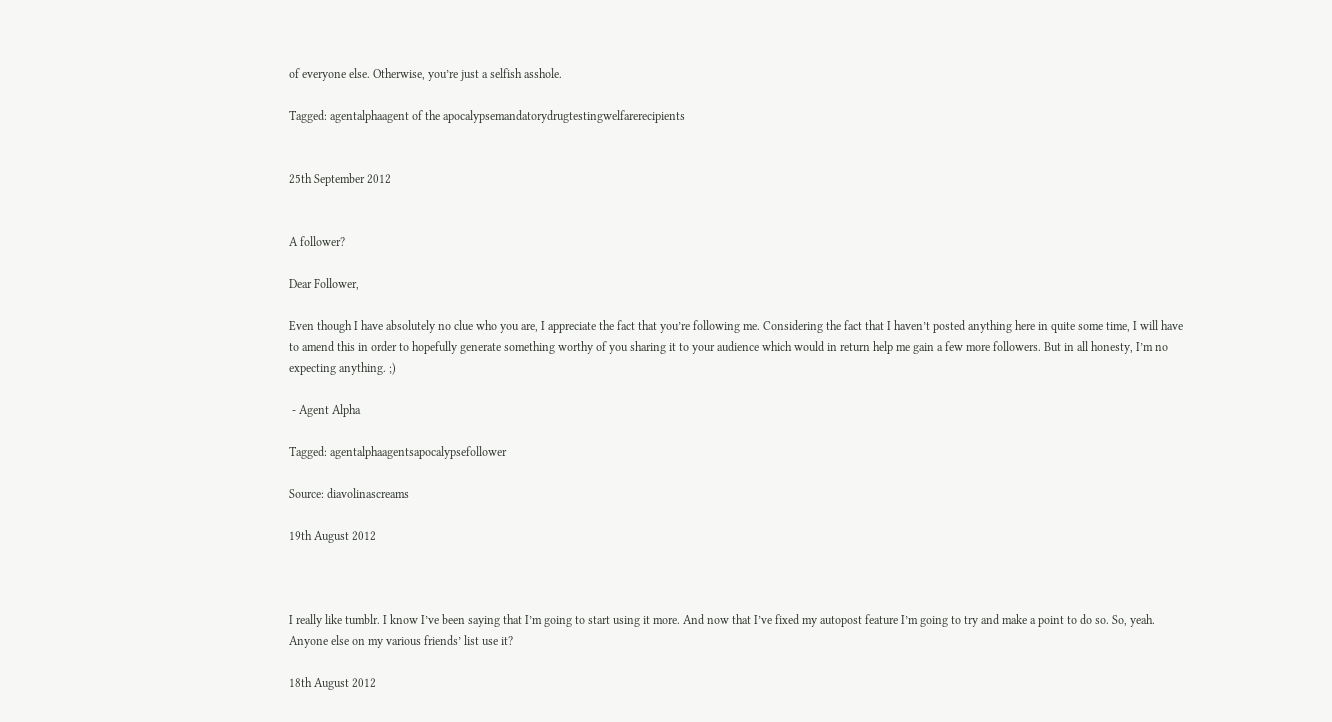of everyone else. Otherwise, you’re just a selfish asshole.

Tagged: agentalphaagent of the apocalypsemandatorydrugtestingwelfarerecipients


25th September 2012


A follower?

Dear Follower,

Even though I have absolutely no clue who you are, I appreciate the fact that you’re following me. Considering the fact that I haven’t posted anything here in quite some time, I will have to amend this in order to hopefully generate something worthy of you sharing it to your audience which would in return help me gain a few more followers. But in all honesty, I’m no expecting anything. ;)

 - Agent Alpha

Tagged: agentalphaagentsapocalypsefollower

Source: diavolinascreams

19th August 2012



I really like tumblr. I know I’ve been saying that I’m going to start using it more. And now that I’ve fixed my autopost feature I’m going to try and make a point to do so. So, yeah. Anyone else on my various friends’ list use it?

18th August 2012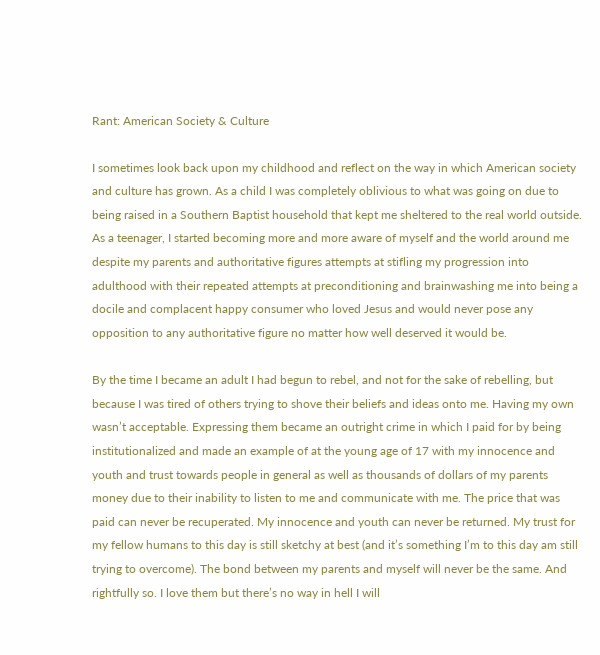Rant: American Society & Culture

I sometimes look back upon my childhood and reflect on the way in which American society and culture has grown. As a child I was completely oblivious to what was going on due to being raised in a Southern Baptist household that kept me sheltered to the real world outside. As a teenager, I started becoming more and more aware of myself and the world around me despite my parents and authoritative figures attempts at stifling my progression into adulthood with their repeated attempts at preconditioning and brainwashing me into being a docile and complacent happy consumer who loved Jesus and would never pose any opposition to any authoritative figure no matter how well deserved it would be.

By the time I became an adult I had begun to rebel, and not for the sake of rebelling, but because I was tired of others trying to shove their beliefs and ideas onto me. Having my own wasn’t acceptable. Expressing them became an outright crime in which I paid for by being institutionalized and made an example of at the young age of 17 with my innocence and youth and trust towards people in general as well as thousands of dollars of my parents money due to their inability to listen to me and communicate with me. The price that was paid can never be recuperated. My innocence and youth can never be returned. My trust for my fellow humans to this day is still sketchy at best (and it’s something I’m to this day am still trying to overcome). The bond between my parents and myself will never be the same. And rightfully so. I love them but there’s no way in hell I will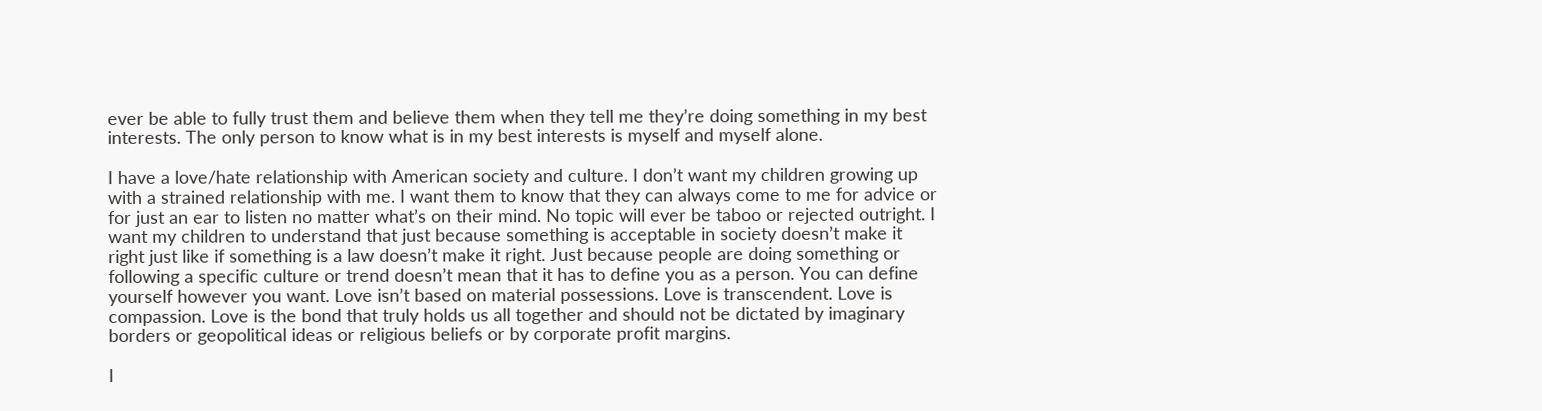ever be able to fully trust them and believe them when they tell me they’re doing something in my best interests. The only person to know what is in my best interests is myself and myself alone.

I have a love/hate relationship with American society and culture. I don’t want my children growing up with a strained relationship with me. I want them to know that they can always come to me for advice or for just an ear to listen no matter what’s on their mind. No topic will ever be taboo or rejected outright. I want my children to understand that just because something is acceptable in society doesn’t make it right just like if something is a law doesn’t make it right. Just because people are doing something or following a specific culture or trend doesn’t mean that it has to define you as a person. You can define yourself however you want. Love isn’t based on material possessions. Love is transcendent. Love is compassion. Love is the bond that truly holds us all together and should not be dictated by imaginary borders or geopolitical ideas or religious beliefs or by corporate profit margins.

I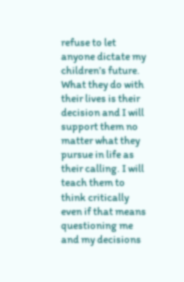refuse to let anyone dictate my children’s future. What they do with their lives is their decision and I will support them no matter what they pursue in life as their calling. I will teach them to think critically even if that means questioning me and my decisions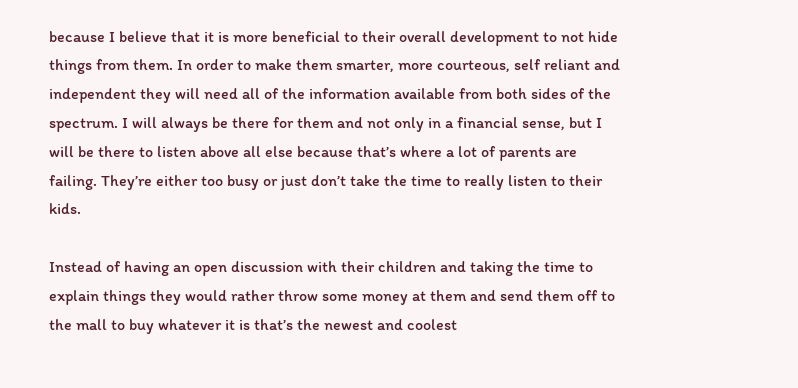because I believe that it is more beneficial to their overall development to not hide things from them. In order to make them smarter, more courteous, self reliant and independent they will need all of the information available from both sides of the spectrum. I will always be there for them and not only in a financial sense, but I will be there to listen above all else because that’s where a lot of parents are failing. They’re either too busy or just don’t take the time to really listen to their kids.

Instead of having an open discussion with their children and taking the time to explain things they would rather throw some money at them and send them off to the mall to buy whatever it is that’s the newest and coolest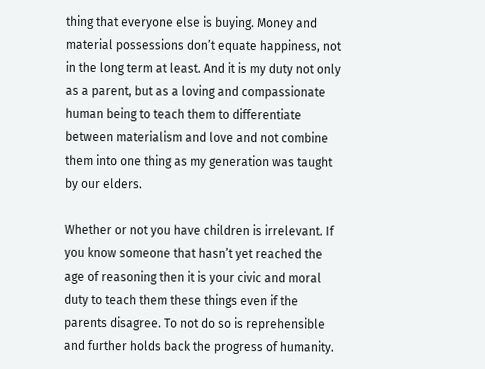thing that everyone else is buying. Money and material possessions don’t equate happiness, not in the long term at least. And it is my duty not only as a parent, but as a loving and compassionate human being to teach them to differentiate between materialism and love and not combine them into one thing as my generation was taught by our elders.

Whether or not you have children is irrelevant. If you know someone that hasn’t yet reached the age of reasoning then it is your civic and moral duty to teach them these things even if the parents disagree. To not do so is reprehensible and further holds back the progress of humanity.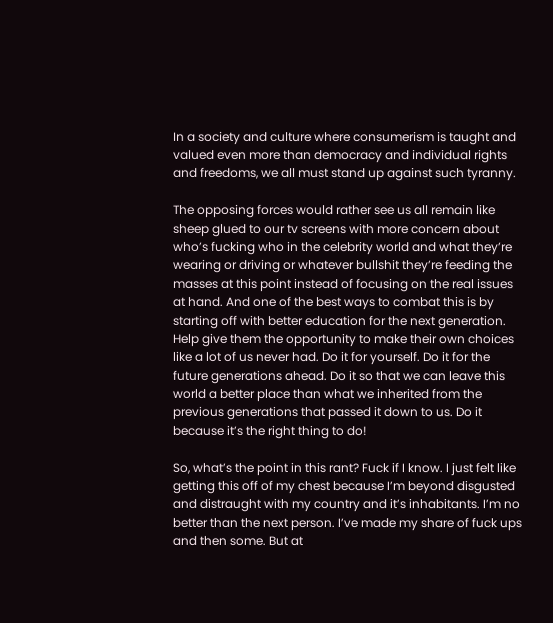In a society and culture where consumerism is taught and valued even more than democracy and individual rights and freedoms, we all must stand up against such tyranny.

The opposing forces would rather see us all remain like sheep glued to our tv screens with more concern about who’s fucking who in the celebrity world and what they’re wearing or driving or whatever bullshit they’re feeding the masses at this point instead of focusing on the real issues at hand. And one of the best ways to combat this is by starting off with better education for the next generation. Help give them the opportunity to make their own choices like a lot of us never had. Do it for yourself. Do it for the future generations ahead. Do it so that we can leave this world a better place than what we inherited from the previous generations that passed it down to us. Do it because it’s the right thing to do!

So, what’s the point in this rant? Fuck if I know. I just felt like getting this off of my chest because I’m beyond disgusted and distraught with my country and it’s inhabitants. I’m no better than the next person. I’ve made my share of fuck ups and then some. But at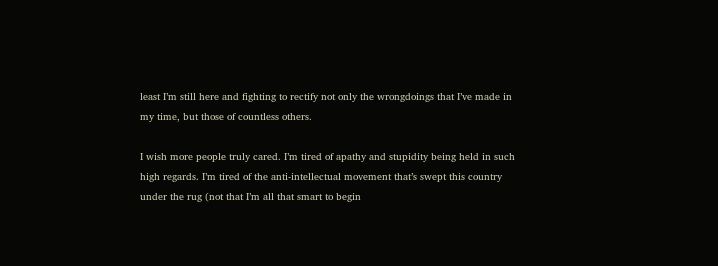least I’m still here and fighting to rectify not only the wrongdoings that I’ve made in my time, but those of countless others.

I wish more people truly cared. I’m tired of apathy and stupidity being held in such high regards. I’m tired of the anti-intellectual movement that’s swept this country under the rug (not that I’m all that smart to begin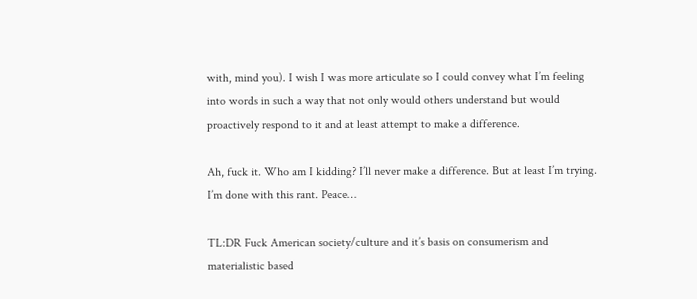with, mind you). I wish I was more articulate so I could convey what I’m feeling into words in such a way that not only would others understand but would proactively respond to it and at least attempt to make a difference.

Ah, fuck it. Who am I kidding? I’ll never make a difference. But at least I’m trying. I’m done with this rant. Peace…

TL:DR Fuck American society/culture and it’s basis on consumerism and materialistic based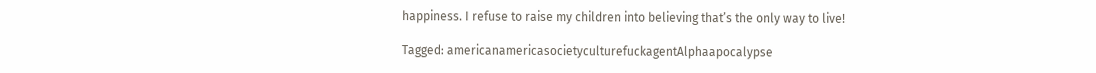happiness. I refuse to raise my children into believing that’s the only way to live!

Tagged: americanamericasocietyculturefuckagentAlphaapocalypse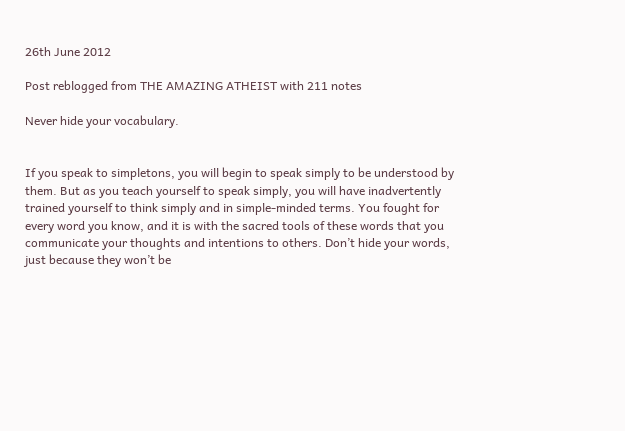26th June 2012

Post reblogged from THE AMAZING ATHEIST with 211 notes

Never hide your vocabulary.


If you speak to simpletons, you will begin to speak simply to be understood by them. But as you teach yourself to speak simply, you will have inadvertently trained yourself to think simply and in simple-minded terms. You fought for every word you know, and it is with the sacred tools of these words that you communicate your thoughts and intentions to others. Don’t hide your words, just because they won’t be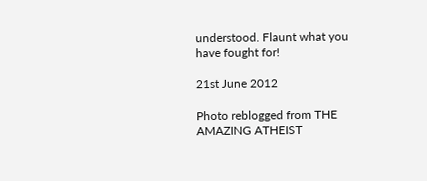understood. Flaunt what you have fought for!

21st June 2012

Photo reblogged from THE AMAZING ATHEIST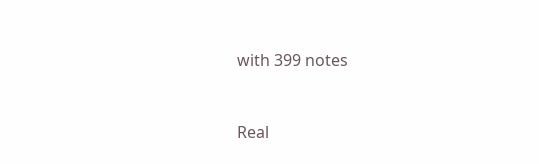with 399 notes


Real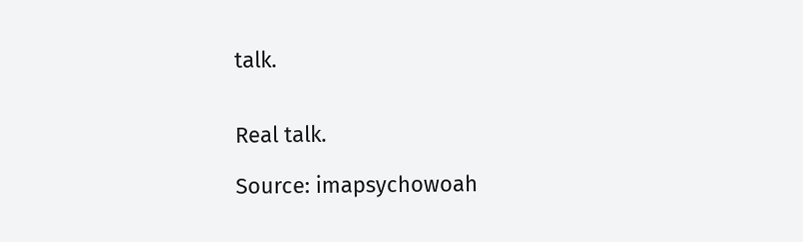talk.


Real talk.

Source: imapsychowoah